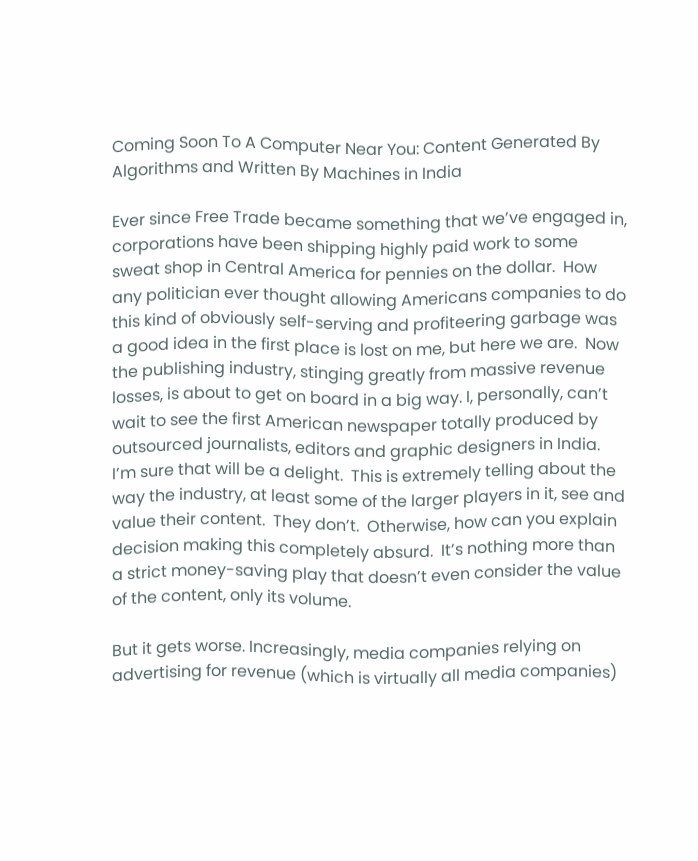Coming Soon To A Computer Near You: Content Generated By Algorithms and Written By Machines in India

Ever since Free Trade became something that we’ve engaged in, corporations have been shipping highly paid work to some sweat shop in Central America for pennies on the dollar.  How any politician ever thought allowing Americans companies to do this kind of obviously self-serving and profiteering garbage was a good idea in the first place is lost on me, but here we are.  Now the publishing industry, stinging greatly from massive revenue losses, is about to get on board in a big way. I, personally, can’t wait to see the first American newspaper totally produced by outsourced journalists, editors and graphic designers in India.  I’m sure that will be a delight.  This is extremely telling about the way the industry, at least some of the larger players in it, see and value their content.  They don’t.  Otherwise, how can you explain decision making this completely absurd.  It’s nothing more than a strict money-saving play that doesn’t even consider the value of the content, only its volume.

But it gets worse. Increasingly, media companies relying on advertising for revenue (which is virtually all media companies)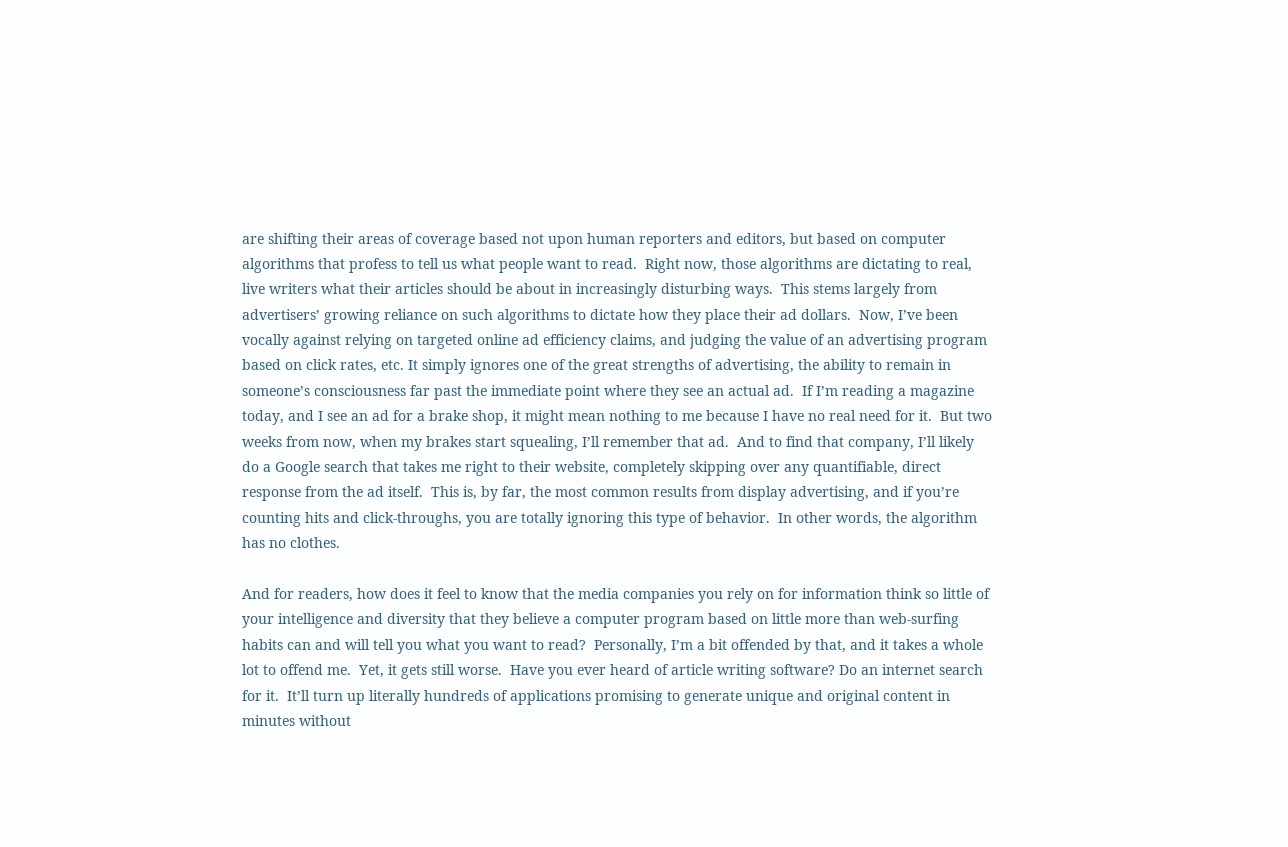are shifting their areas of coverage based not upon human reporters and editors, but based on computer algorithms that profess to tell us what people want to read.  Right now, those algorithms are dictating to real, live writers what their articles should be about in increasingly disturbing ways.  This stems largely from advertisers’ growing reliance on such algorithms to dictate how they place their ad dollars.  Now, I’ve been vocally against relying on targeted online ad efficiency claims, and judging the value of an advertising program based on click rates, etc. It simply ignores one of the great strengths of advertising, the ability to remain in someone’s consciousness far past the immediate point where they see an actual ad.  If I’m reading a magazine today, and I see an ad for a brake shop, it might mean nothing to me because I have no real need for it.  But two weeks from now, when my brakes start squealing, I’ll remember that ad.  And to find that company, I’ll likely do a Google search that takes me right to their website, completely skipping over any quantifiable, direct response from the ad itself.  This is, by far, the most common results from display advertising, and if you’re counting hits and click-throughs, you are totally ignoring this type of behavior.  In other words, the algorithm has no clothes.

And for readers, how does it feel to know that the media companies you rely on for information think so little of your intelligence and diversity that they believe a computer program based on little more than web-surfing habits can and will tell you what you want to read?  Personally, I’m a bit offended by that, and it takes a whole lot to offend me.  Yet, it gets still worse.  Have you ever heard of article writing software? Do an internet search for it.  It’ll turn up literally hundreds of applications promising to generate unique and original content in minutes without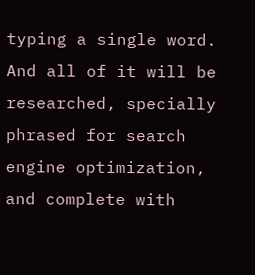typing a single word.  And all of it will be researched, specially phrased for search engine optimization, and complete with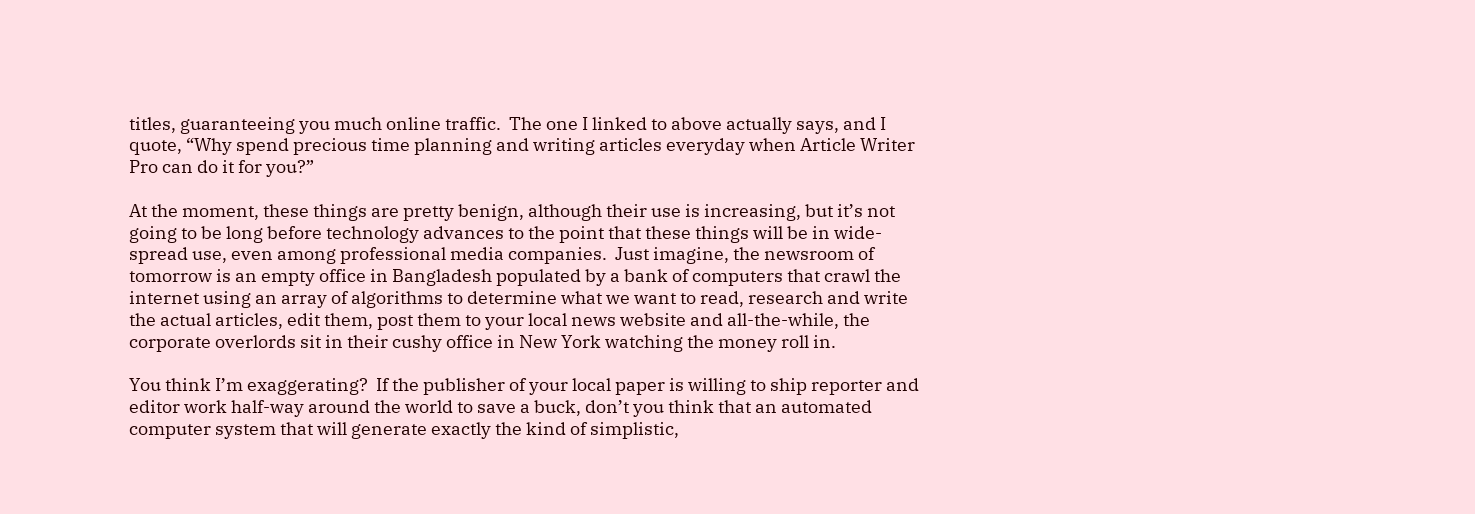titles, guaranteeing you much online traffic.  The one I linked to above actually says, and I quote, “Why spend precious time planning and writing articles everyday when Article Writer Pro can do it for you?”

At the moment, these things are pretty benign, although their use is increasing, but it’s not going to be long before technology advances to the point that these things will be in wide-spread use, even among professional media companies.  Just imagine, the newsroom of tomorrow is an empty office in Bangladesh populated by a bank of computers that crawl the internet using an array of algorithms to determine what we want to read, research and write the actual articles, edit them, post them to your local news website and all-the-while, the corporate overlords sit in their cushy office in New York watching the money roll in.

You think I’m exaggerating?  If the publisher of your local paper is willing to ship reporter and editor work half-way around the world to save a buck, don’t you think that an automated computer system that will generate exactly the kind of simplistic,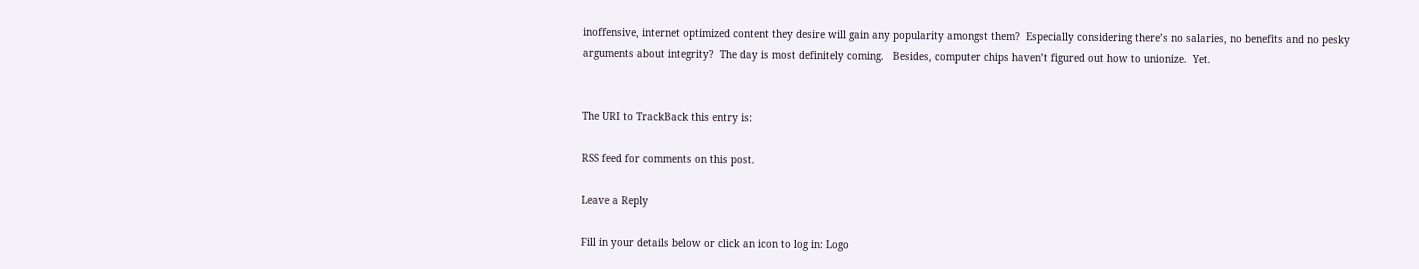inoffensive, internet optimized content they desire will gain any popularity amongst them?  Especially considering there’s no salaries, no benefits and no pesky arguments about integrity?  The day is most definitely coming.   Besides, computer chips haven’t figured out how to unionize.  Yet.


The URI to TrackBack this entry is:

RSS feed for comments on this post.

Leave a Reply

Fill in your details below or click an icon to log in: Logo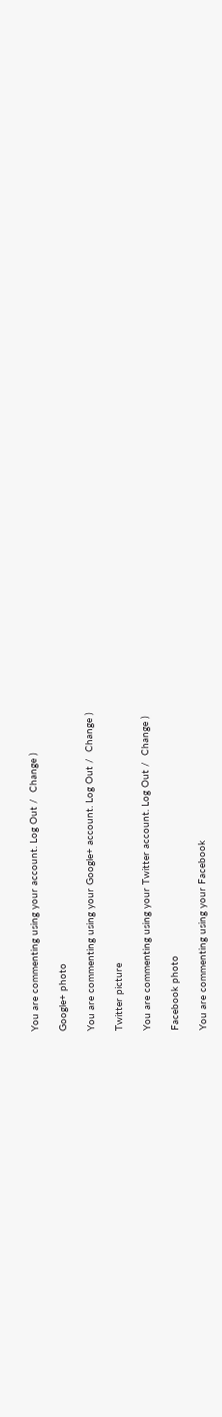You are commenting using your account. Log Out /  Change )

Google+ photo

You are commenting using your Google+ account. Log Out /  Change )

Twitter picture

You are commenting using your Twitter account. Log Out /  Change )

Facebook photo

You are commenting using your Facebook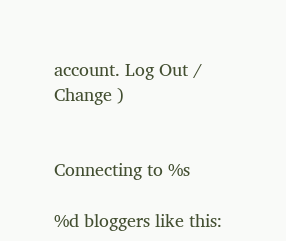account. Log Out /  Change )


Connecting to %s

%d bloggers like this: